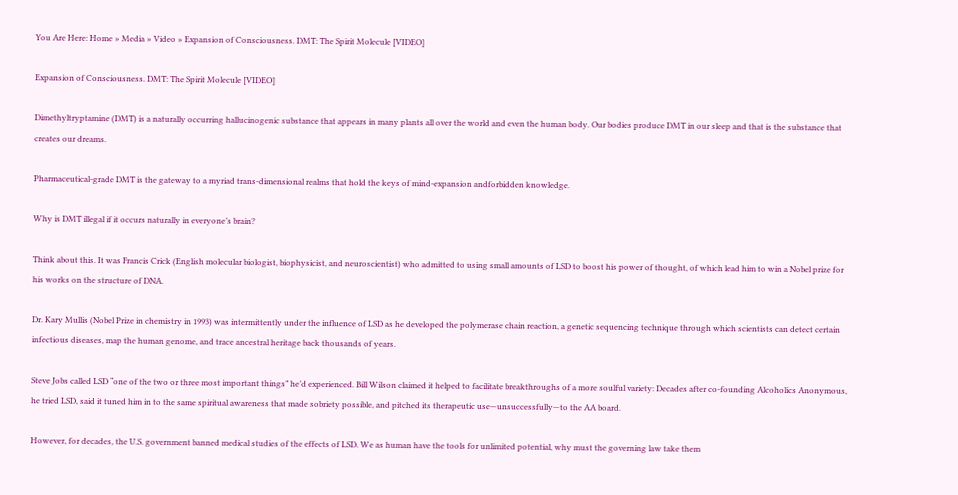You Are Here: Home » Media » Video » Expansion of Consciousness. DMT: The Spirit Molecule [VIDEO]

Expansion of Consciousness. DMT: The Spirit Molecule [VIDEO]

Dimethyltryptamine (DMT) is a naturally occurring hallucinogenic substance that appears in many plants all over the world and even the human body. Our bodies produce DMT in our sleep and that is the substance that creates our dreams.

Pharmaceutical-grade DMT is the gateway to a myriad trans-dimensional realms that hold the keys of mind-expansion andforbidden knowledge.

Why is DMT illegal if it occurs naturally in everyone’s brain?

Think about this. It was Francis Crick (English molecular biologist, biophysicist, and neuroscientist) who admitted to using small amounts of LSD to boost his power of thought, of which lead him to win a Nobel prize for his works on the structure of DNA.

Dr. Kary Mullis (Nobel Prize in chemistry in 1993) was intermittently under the influence of LSD as he developed the polymerase chain reaction, a genetic sequencing technique through which scientists can detect certain infectious diseases, map the human genome, and trace ancestral heritage back thousands of years.

Steve Jobs called LSD “one of the two or three most important things” he’d experienced. Bill Wilson claimed it helped to facilitate breakthroughs of a more soulful variety: Decades after co-founding Alcoholics Anonymous, he tried LSD, said it tuned him in to the same spiritual awareness that made sobriety possible, and pitched its therapeutic use—unsuccessfully—to the AA board.

However, for decades, the U.S. government banned medical studies of the effects of LSD. We as human have the tools for unlimited potential, why must the governing law take them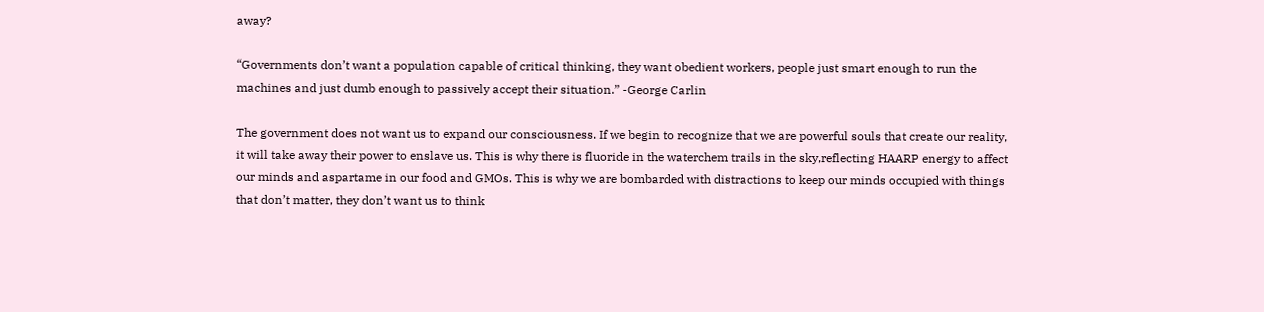away?

“Governments don’t want a population capable of critical thinking, they want obedient workers, people just smart enough to run the machines and just dumb enough to passively accept their situation.” -George Carlin

The government does not want us to expand our consciousness. If we begin to recognize that we are powerful souls that create our reality, it will take away their power to enslave us. This is why there is fluoride in the waterchem trails in the sky,reflecting HAARP energy to affect our minds and aspartame in our food and GMOs. This is why we are bombarded with distractions to keep our minds occupied with things that don’t matter, they don’t want us to think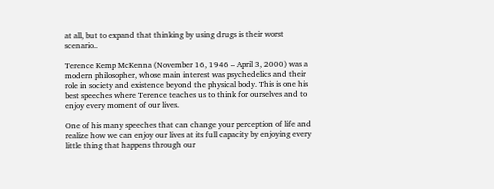at all, but to expand that thinking by using drugs is their worst scenario..

Terence Kemp McKenna (November 16, 1946 – April 3, 2000) was a modern philosopher, whose main interest was psychedelics and their role in society and existence beyond the physical body. This is one his best speeches where Terence teaches us to think for ourselves and to enjoy every moment of our lives.

One of his many speeches that can change your perception of life and realize how we can enjoy our lives at its full capacity by enjoying every little thing that happens through our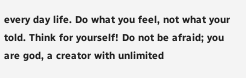every day life. Do what you feel, not what your told. Think for yourself! Do not be afraid; you are god, a creator with unlimited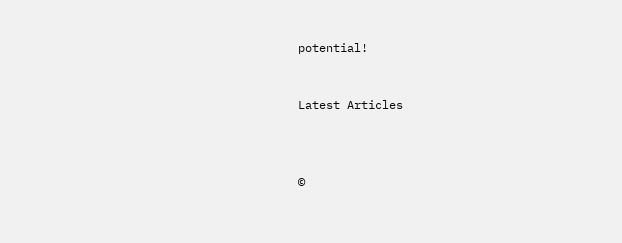potential!


Latest Articles



©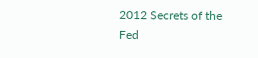2012 Secrets of the Fed